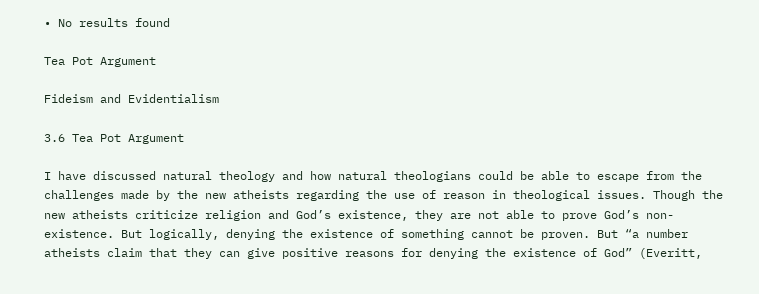• No results found

Tea Pot Argument

Fideism and Evidentialism

3.6 Tea Pot Argument

I have discussed natural theology and how natural theologians could be able to escape from the challenges made by the new atheists regarding the use of reason in theological issues. Though the new atheists criticize religion and God’s existence, they are not able to prove God’s non- existence. But logically, denying the existence of something cannot be proven. But “a number atheists claim that they can give positive reasons for denying the existence of God” (Everitt,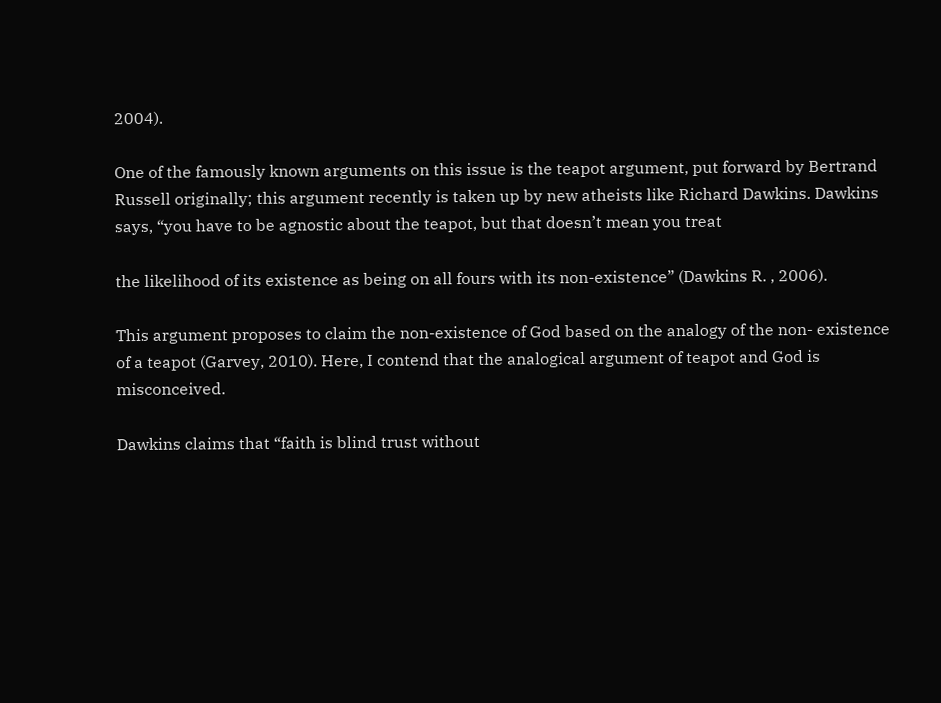2004).

One of the famously known arguments on this issue is the teapot argument, put forward by Bertrand Russell originally; this argument recently is taken up by new atheists like Richard Dawkins. Dawkins says, “you have to be agnostic about the teapot, but that doesn’t mean you treat

the likelihood of its existence as being on all fours with its non-existence” (Dawkins R. , 2006).

This argument proposes to claim the non-existence of God based on the analogy of the non- existence of a teapot (Garvey, 2010). Here, I contend that the analogical argument of teapot and God is misconceived.

Dawkins claims that “faith is blind trust without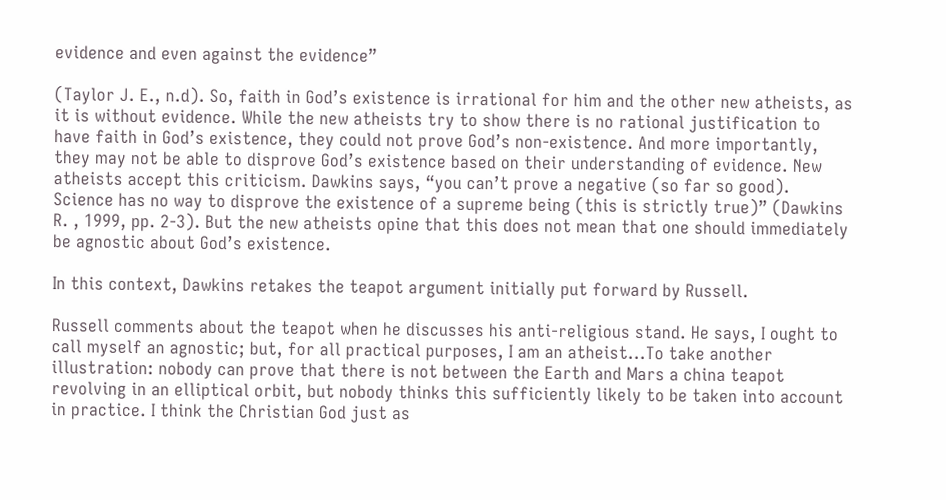evidence and even against the evidence”

(Taylor J. E., n.d). So, faith in God’s existence is irrational for him and the other new atheists, as it is without evidence. While the new atheists try to show there is no rational justification to have faith in God’s existence, they could not prove God’s non-existence. And more importantly, they may not be able to disprove God’s existence based on their understanding of evidence. New atheists accept this criticism. Dawkins says, “you can’t prove a negative (so far so good). Science has no way to disprove the existence of a supreme being (this is strictly true)” (Dawkins R. , 1999, pp. 2-3). But the new atheists opine that this does not mean that one should immediately be agnostic about God’s existence.

In this context, Dawkins retakes the teapot argument initially put forward by Russell.

Russell comments about the teapot when he discusses his anti-religious stand. He says, I ought to call myself an agnostic; but, for all practical purposes, I am an atheist...To take another illustration: nobody can prove that there is not between the Earth and Mars a china teapot revolving in an elliptical orbit, but nobody thinks this sufficiently likely to be taken into account in practice. I think the Christian God just as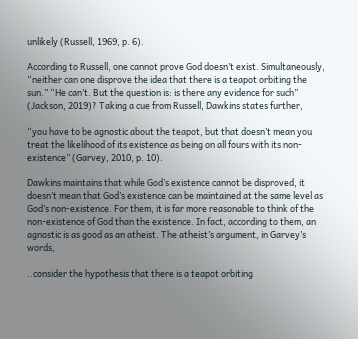unlikely (Russell, 1969, p. 6).

According to Russell, one cannot prove God doesn’t exist. Simultaneously, “neither can one disprove the idea that there is a teapot orbiting the sun.” “He can’t. But the question is: is there any evidence for such” (Jackson, 2019)? Taking a cue from Russell, Dawkins states further,

“you have to be agnostic about the teapot, but that doesn’t mean you treat the likelihood of its existence as being on all fours with its non-existence” (Garvey, 2010, p. 10).

Dawkins maintains that while God’s existence cannot be disproved, it doesn’t mean that God’s existence can be maintained at the same level as God’s non-existence. For them, it is far more reasonable to think of the non-existence of God than the existence. In fact, according to them, an agnostic is as good as an atheist. The atheist’s argument, in Garvey’s words,

..consider the hypothesis that there is a teapot orbiting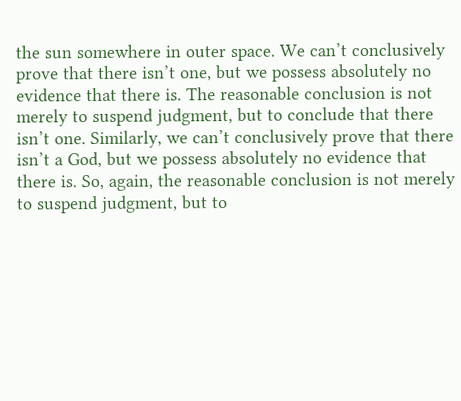the sun somewhere in outer space. We can’t conclusively prove that there isn’t one, but we possess absolutely no evidence that there is. The reasonable conclusion is not merely to suspend judgment, but to conclude that there isn’t one. Similarly, we can’t conclusively prove that there isn’t a God, but we possess absolutely no evidence that there is. So, again, the reasonable conclusion is not merely to suspend judgment, but to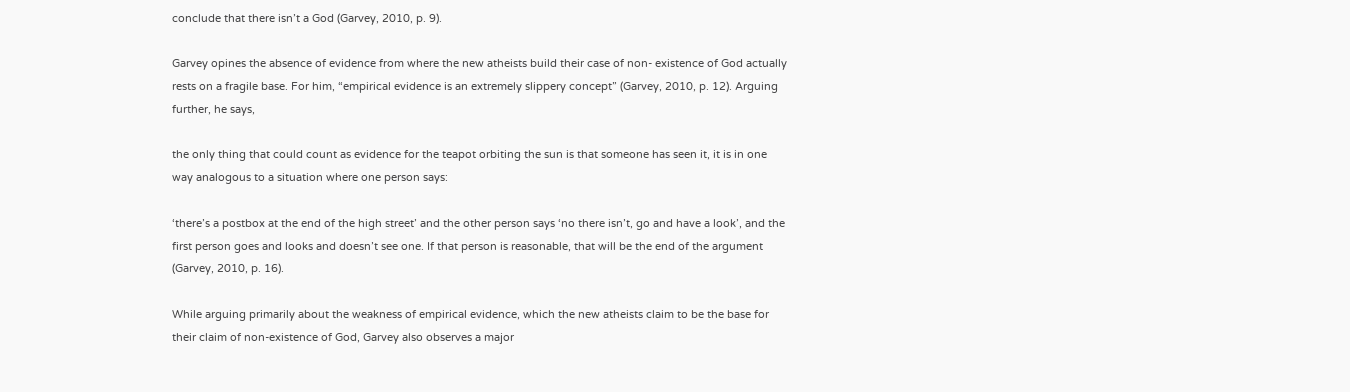conclude that there isn’t a God (Garvey, 2010, p. 9).

Garvey opines the absence of evidence from where the new atheists build their case of non- existence of God actually rests on a fragile base. For him, “empirical evidence is an extremely slippery concept” (Garvey, 2010, p. 12). Arguing further, he says,

the only thing that could count as evidence for the teapot orbiting the sun is that someone has seen it, it is in one way analogous to a situation where one person says:

‘there’s a postbox at the end of the high street’ and the other person says ‘no there isn’t, go and have a look’, and the first person goes and looks and doesn’t see one. If that person is reasonable, that will be the end of the argument (Garvey, 2010, p. 16).

While arguing primarily about the weakness of empirical evidence, which the new atheists claim to be the base for their claim of non-existence of God, Garvey also observes a major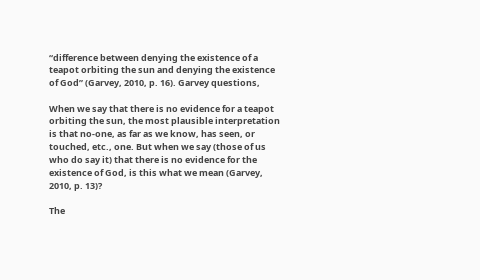“difference between denying the existence of a teapot orbiting the sun and denying the existence of God” (Garvey, 2010, p. 16). Garvey questions,

When we say that there is no evidence for a teapot orbiting the sun, the most plausible interpretation is that no-one, as far as we know, has seen, or touched, etc., one. But when we say (those of us who do say it) that there is no evidence for the existence of God, is this what we mean (Garvey, 2010, p. 13)?

The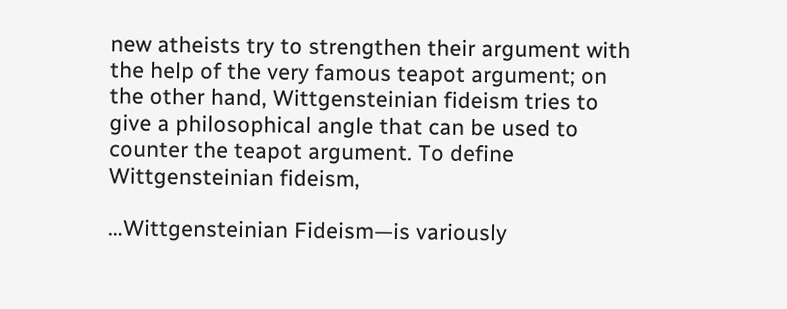new atheists try to strengthen their argument with the help of the very famous teapot argument; on the other hand, Wittgensteinian fideism tries to give a philosophical angle that can be used to counter the teapot argument. To define Wittgensteinian fideism,

…Wittgensteinian Fideism—is variously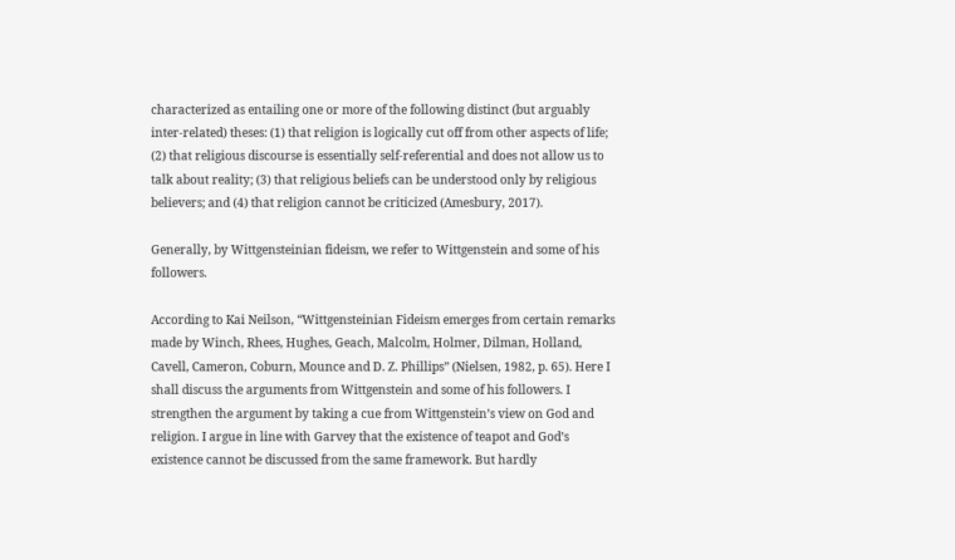characterized as entailing one or more of the following distinct (but arguably inter-related) theses: (1) that religion is logically cut off from other aspects of life; (2) that religious discourse is essentially self-referential and does not allow us to talk about reality; (3) that religious beliefs can be understood only by religious believers; and (4) that religion cannot be criticized (Amesbury, 2017).

Generally, by Wittgensteinian fideism, we refer to Wittgenstein and some of his followers.

According to Kai Neilson, “Wittgensteinian Fideism emerges from certain remarks made by Winch, Rhees, Hughes, Geach, Malcolm, Holmer, Dilman, Holland, Cavell, Cameron, Coburn, Mounce and D. Z. Phillips” (Nielsen, 1982, p. 65). Here I shall discuss the arguments from Wittgenstein and some of his followers. I strengthen the argument by taking a cue from Wittgenstein’s view on God and religion. I argue in line with Garvey that the existence of teapot and God’s existence cannot be discussed from the same framework. But hardly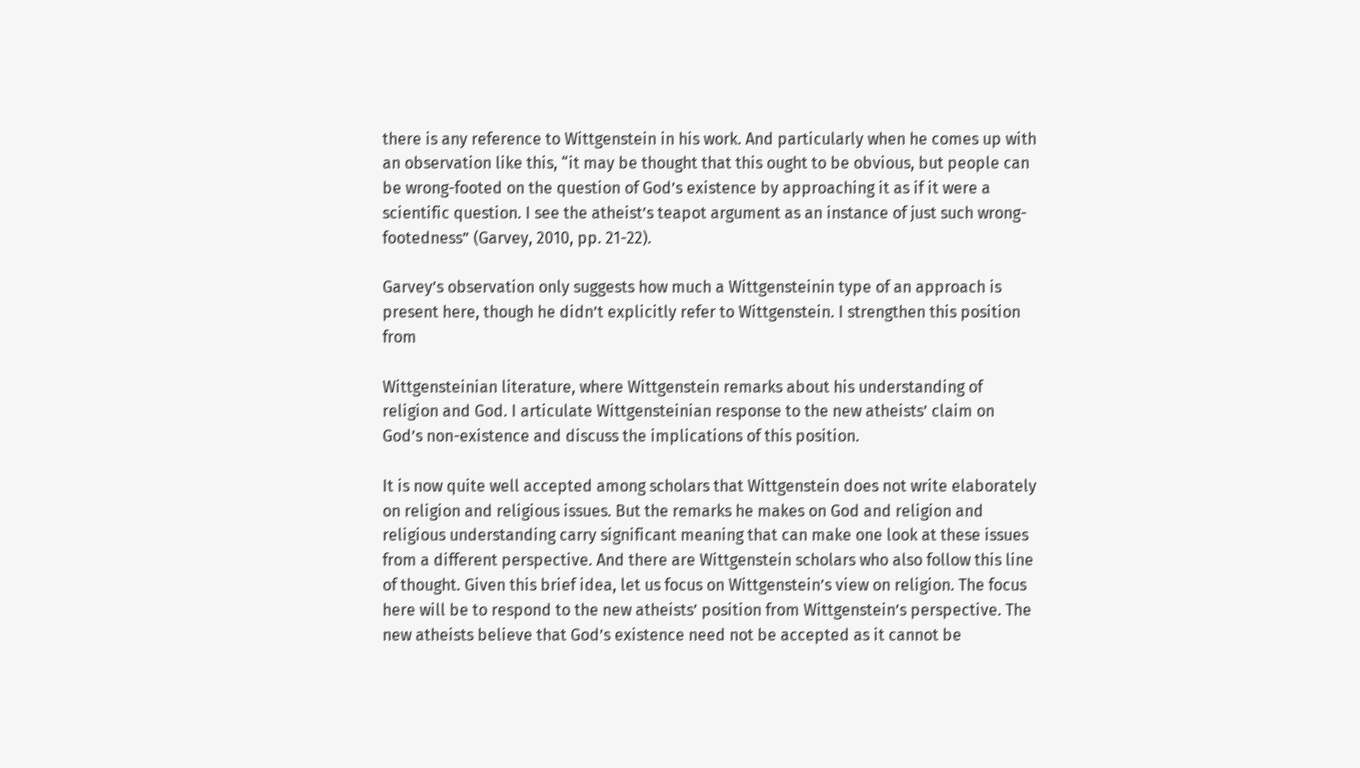there is any reference to Wittgenstein in his work. And particularly when he comes up with an observation like this, “it may be thought that this ought to be obvious, but people can be wrong-footed on the question of God’s existence by approaching it as if it were a scientific question. I see the atheist’s teapot argument as an instance of just such wrong-footedness” (Garvey, 2010, pp. 21-22).

Garvey’s observation only suggests how much a Wittgensteinin type of an approach is present here, though he didn’t explicitly refer to Wittgenstein. I strengthen this position from

Wittgensteinian literature, where Wittgenstein remarks about his understanding of religion and God. I articulate Wittgensteinian response to the new atheists’ claim on God’s non-existence and discuss the implications of this position.

It is now quite well accepted among scholars that Wittgenstein does not write elaborately on religion and religious issues. But the remarks he makes on God and religion and religious understanding carry significant meaning that can make one look at these issues from a different perspective. And there are Wittgenstein scholars who also follow this line of thought. Given this brief idea, let us focus on Wittgenstein’s view on religion. The focus here will be to respond to the new atheists’ position from Wittgenstein’s perspective. The new atheists believe that God’s existence need not be accepted as it cannot be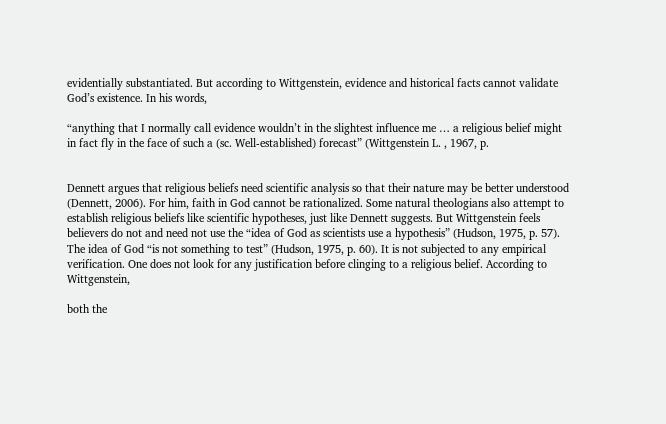evidentially substantiated. But according to Wittgenstein, evidence and historical facts cannot validate God’s existence. In his words,

“anything that I normally call evidence wouldn’t in the slightest influence me … a religious belief might in fact fly in the face of such a (sc. Well-established) forecast” (Wittgenstein L. , 1967, p.


Dennett argues that religious beliefs need scientific analysis so that their nature may be better understood (Dennett, 2006). For him, faith in God cannot be rationalized. Some natural theologians also attempt to establish religious beliefs like scientific hypotheses, just like Dennett suggests. But Wittgenstein feels believers do not and need not use the “idea of God as scientists use a hypothesis” (Hudson, 1975, p. 57). The idea of God “is not something to test” (Hudson, 1975, p. 60). It is not subjected to any empirical verification. One does not look for any justification before clinging to a religious belief. According to Wittgenstein,

both the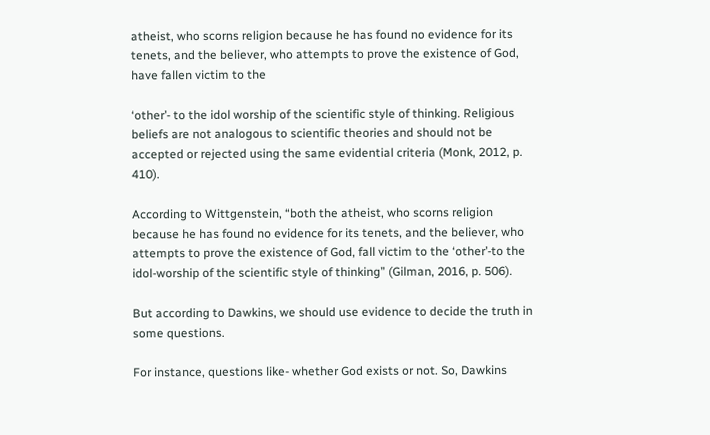atheist, who scorns religion because he has found no evidence for its tenets, and the believer, who attempts to prove the existence of God, have fallen victim to the

‘other’- to the idol worship of the scientific style of thinking. Religious beliefs are not analogous to scientific theories and should not be accepted or rejected using the same evidential criteria (Monk, 2012, p. 410).

According to Wittgenstein, “both the atheist, who scorns religion because he has found no evidence for its tenets, and the believer, who attempts to prove the existence of God, fall victim to the ‘other’-to the idol-worship of the scientific style of thinking” (Gilman, 2016, p. 506).

But according to Dawkins, we should use evidence to decide the truth in some questions.

For instance, questions like- whether God exists or not. So, Dawkins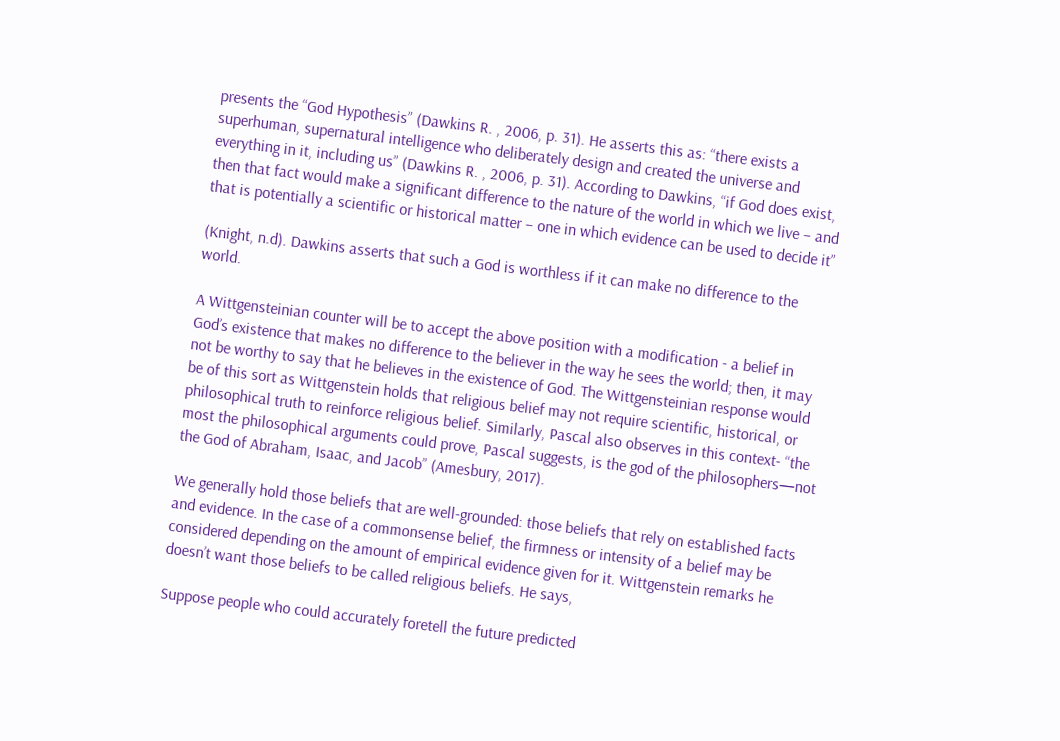presents the “God Hypothesis” (Dawkins R. , 2006, p. 31). He asserts this as: “there exists a superhuman, supernatural intelligence who deliberately design and created the universe and everything in it, including us” (Dawkins R. , 2006, p. 31). According to Dawkins, “if God does exist, then that fact would make a significant difference to the nature of the world in which we live – and that is potentially a scientific or historical matter – one in which evidence can be used to decide it”

(Knight, n.d). Dawkins asserts that such a God is worthless if it can make no difference to the world.

A Wittgensteinian counter will be to accept the above position with a modification - a belief in God’s existence that makes no difference to the believer in the way he sees the world; then, it may not be worthy to say that he believes in the existence of God. The Wittgensteinian response would be of this sort as Wittgenstein holds that religious belief may not require scientific, historical, or philosophical truth to reinforce religious belief. Similarly, Pascal also observes in this context- “the most the philosophical arguments could prove, Pascal suggests, is the god of the philosophers—not the God of Abraham, Isaac, and Jacob” (Amesbury, 2017).

We generally hold those beliefs that are well-grounded: those beliefs that rely on established facts and evidence. In the case of a commonsense belief, the firmness or intensity of a belief may be considered depending on the amount of empirical evidence given for it. Wittgenstein remarks he doesn’t want those beliefs to be called religious beliefs. He says,

Suppose people who could accurately foretell the future predicted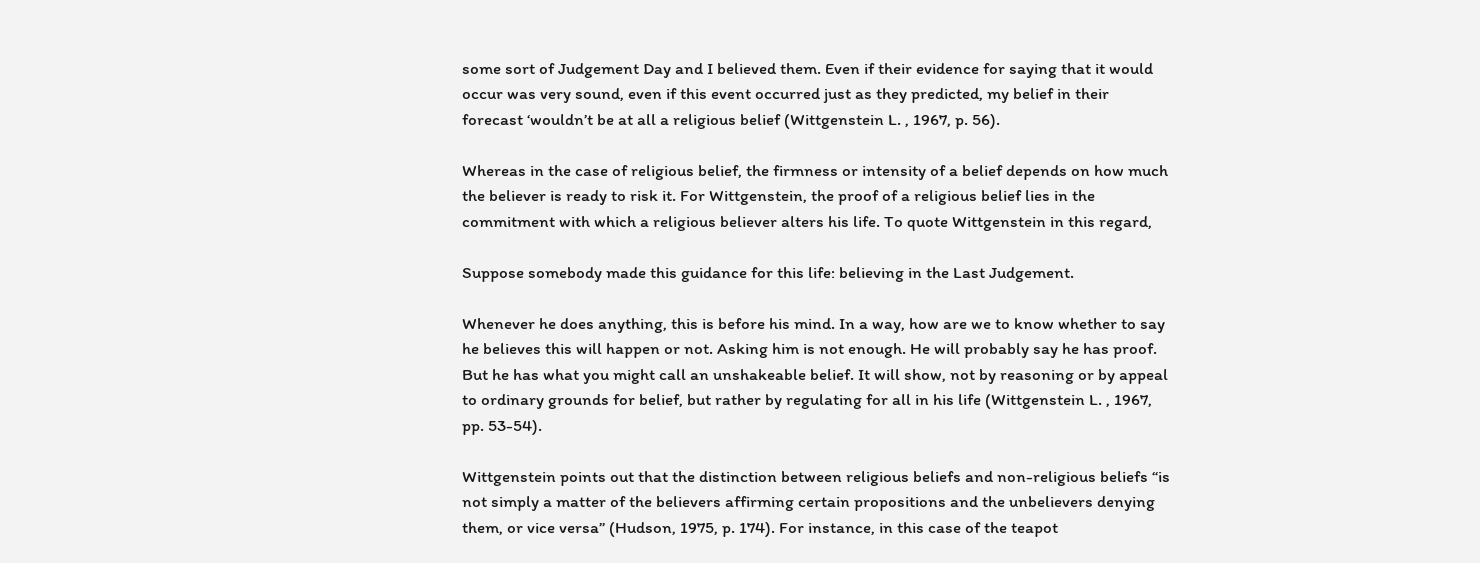some sort of Judgement Day and I believed them. Even if their evidence for saying that it would occur was very sound, even if this event occurred just as they predicted, my belief in their forecast ‘wouldn’t be at all a religious belief (Wittgenstein L. , 1967, p. 56).

Whereas in the case of religious belief, the firmness or intensity of a belief depends on how much the believer is ready to risk it. For Wittgenstein, the proof of a religious belief lies in the commitment with which a religious believer alters his life. To quote Wittgenstein in this regard,

Suppose somebody made this guidance for this life: believing in the Last Judgement.

Whenever he does anything, this is before his mind. In a way, how are we to know whether to say he believes this will happen or not. Asking him is not enough. He will probably say he has proof. But he has what you might call an unshakeable belief. It will show, not by reasoning or by appeal to ordinary grounds for belief, but rather by regulating for all in his life (Wittgenstein L. , 1967, pp. 53-54).

Wittgenstein points out that the distinction between religious beliefs and non-religious beliefs “is not simply a matter of the believers affirming certain propositions and the unbelievers denying them, or vice versa” (Hudson, 1975, p. 174). For instance, in this case of the teapot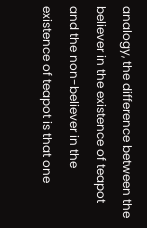analogy, the difference between the believer in the existence of teapot and the non-believer in the existence of teapot is that one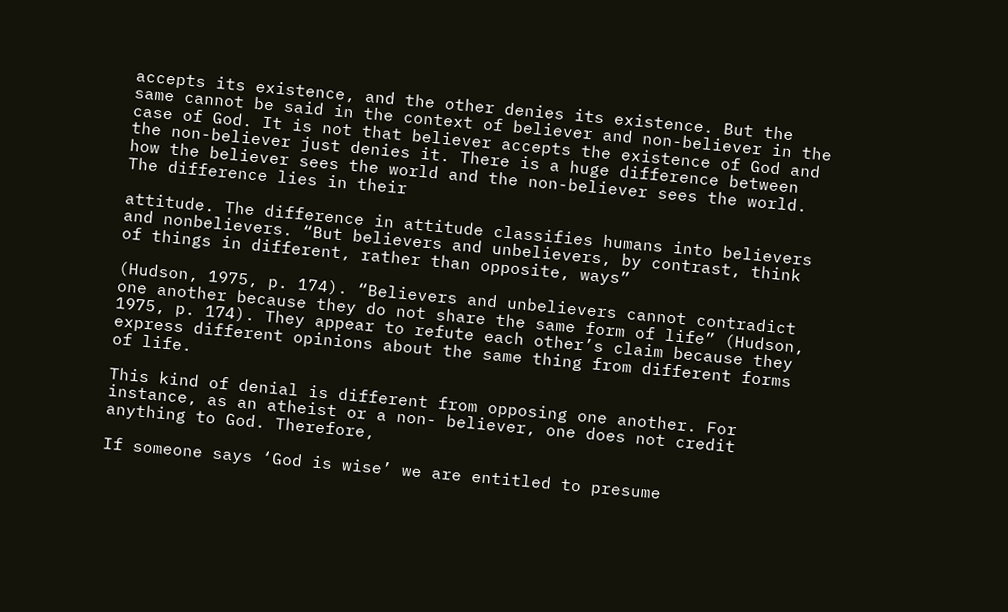accepts its existence, and the other denies its existence. But the same cannot be said in the context of believer and non-believer in the case of God. It is not that believer accepts the existence of God and the non-believer just denies it. There is a huge difference between how the believer sees the world and the non-believer sees the world. The difference lies in their

attitude. The difference in attitude classifies humans into believers and nonbelievers. “But believers and unbelievers, by contrast, think of things in different, rather than opposite, ways”

(Hudson, 1975, p. 174). “Believers and unbelievers cannot contradict one another because they do not share the same form of life” (Hudson, 1975, p. 174). They appear to refute each other’s claim because they express different opinions about the same thing from different forms of life.

This kind of denial is different from opposing one another. For instance, as an atheist or a non- believer, one does not credit anything to God. Therefore,

If someone says ‘God is wise’ we are entitled to presume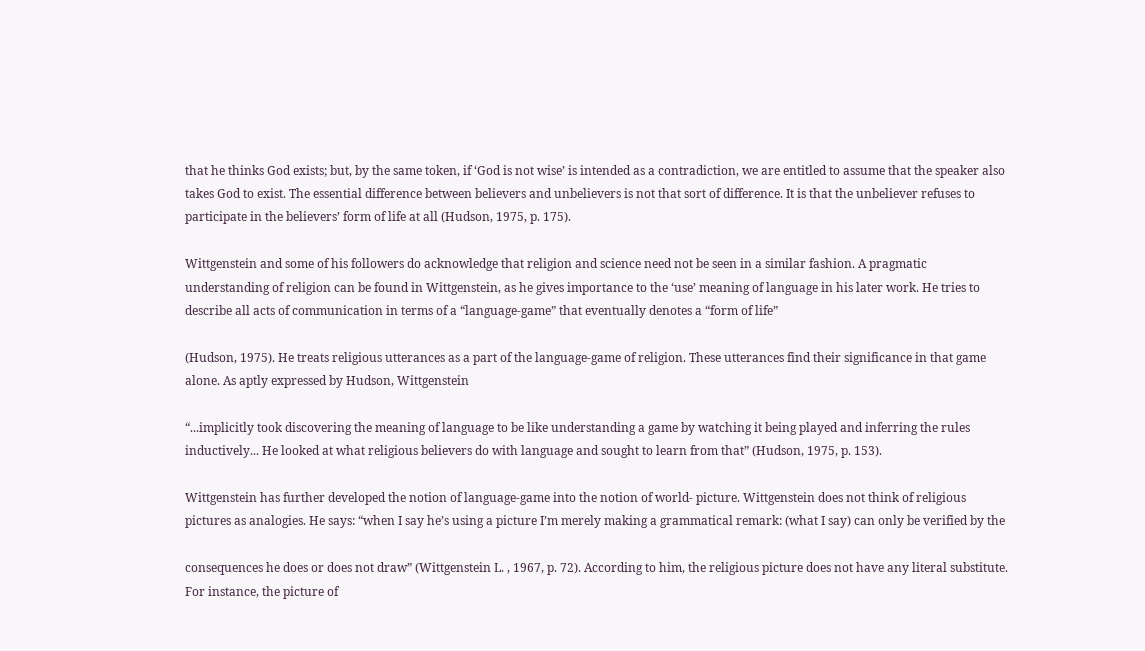that he thinks God exists; but, by the same token, if ‘God is not wise’ is intended as a contradiction, we are entitled to assume that the speaker also takes God to exist. The essential difference between believers and unbelievers is not that sort of difference. It is that the unbeliever refuses to participate in the believers’ form of life at all (Hudson, 1975, p. 175).

Wittgenstein and some of his followers do acknowledge that religion and science need not be seen in a similar fashion. A pragmatic understanding of religion can be found in Wittgenstein, as he gives importance to the ‘use’ meaning of language in his later work. He tries to describe all acts of communication in terms of a “language-game” that eventually denotes a “form of life”

(Hudson, 1975). He treats religious utterances as a part of the language-game of religion. These utterances find their significance in that game alone. As aptly expressed by Hudson, Wittgenstein

“...implicitly took discovering the meaning of language to be like understanding a game by watching it being played and inferring the rules inductively... He looked at what religious believers do with language and sought to learn from that” (Hudson, 1975, p. 153).

Wittgenstein has further developed the notion of language-game into the notion of world- picture. Wittgenstein does not think of religious pictures as analogies. He says: “when I say he’s using a picture I’m merely making a grammatical remark: (what I say) can only be verified by the

consequences he does or does not draw” (Wittgenstein L. , 1967, p. 72). According to him, the religious picture does not have any literal substitute. For instance, the picture of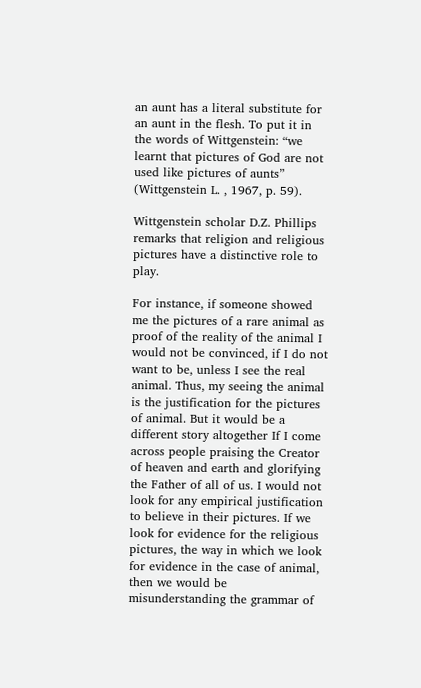an aunt has a literal substitute for an aunt in the flesh. To put it in the words of Wittgenstein: “we learnt that pictures of God are not used like pictures of aunts” (Wittgenstein L. , 1967, p. 59).

Wittgenstein scholar D.Z. Phillips remarks that religion and religious pictures have a distinctive role to play.

For instance, if someone showed me the pictures of a rare animal as proof of the reality of the animal I would not be convinced, if I do not want to be, unless I see the real animal. Thus, my seeing the animal is the justification for the pictures of animal. But it would be a different story altogether If I come across people praising the Creator of heaven and earth and glorifying the Father of all of us. I would not look for any empirical justification to believe in their pictures. If we look for evidence for the religious pictures, the way in which we look for evidence in the case of animal, then we would be misunderstanding the grammar of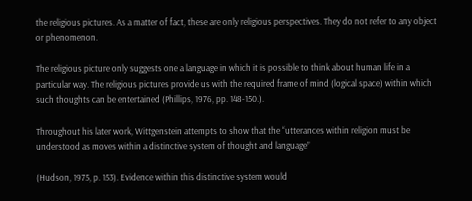the religious pictures. As a matter of fact, these are only religious perspectives. They do not refer to any object or phenomenon.

The religious picture only suggests one a language in which it is possible to think about human life in a particular way. The religious pictures provide us with the required frame of mind (logical space) within which such thoughts can be entertained (Phillips, 1976, pp. 148-150.).

Throughout his later work, Wittgenstein attempts to show that the “utterances within religion must be understood as moves within a distinctive system of thought and language”

(Hudson, 1975, p. 153). Evidence within this distinctive system would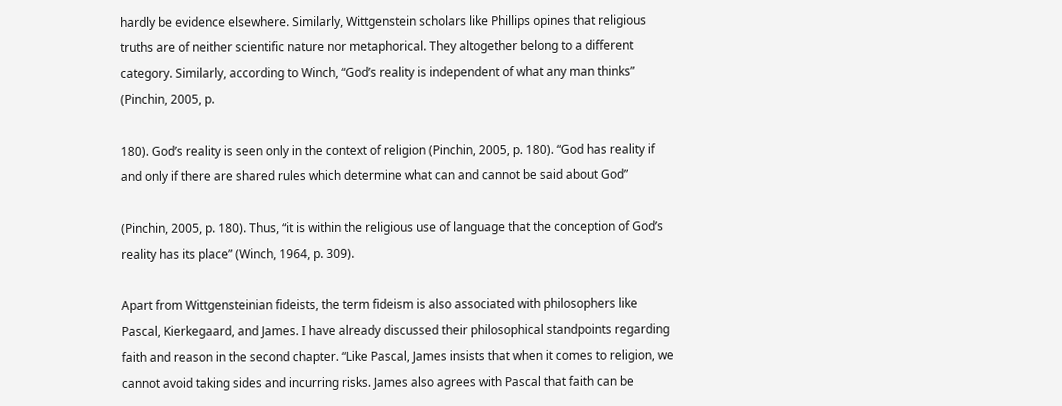hardly be evidence elsewhere. Similarly, Wittgenstein scholars like Phillips opines that religious truths are of neither scientific nature nor metaphorical. They altogether belong to a different category. Similarly, according to Winch, “God’s reality is independent of what any man thinks” (Pinchin, 2005, p.

180). God’s reality is seen only in the context of religion (Pinchin, 2005, p. 180). “God has reality if and only if there are shared rules which determine what can and cannot be said about God”

(Pinchin, 2005, p. 180). Thus, “it is within the religious use of language that the conception of God’s reality has its place” (Winch, 1964, p. 309).

Apart from Wittgensteinian fideists, the term fideism is also associated with philosophers like Pascal, Kierkegaard, and James. I have already discussed their philosophical standpoints regarding faith and reason in the second chapter. “Like Pascal, James insists that when it comes to religion, we cannot avoid taking sides and incurring risks. James also agrees with Pascal that faith can be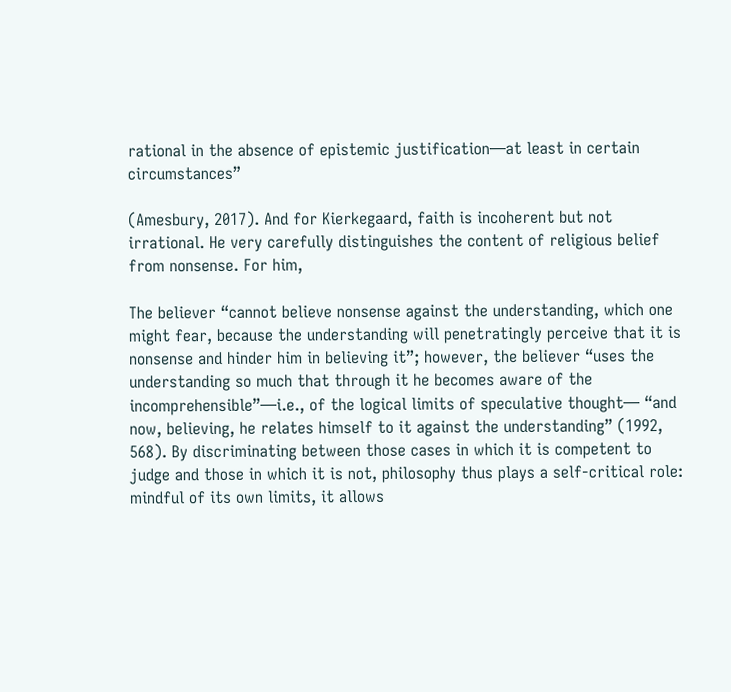rational in the absence of epistemic justification—at least in certain circumstances”

(Amesbury, 2017). And for Kierkegaard, faith is incoherent but not irrational. He very carefully distinguishes the content of religious belief from nonsense. For him,

The believer “cannot believe nonsense against the understanding, which one might fear, because the understanding will penetratingly perceive that it is nonsense and hinder him in believing it”; however, the believer “uses the understanding so much that through it he becomes aware of the incomprehensible”—i.e., of the logical limits of speculative thought— “and now, believing, he relates himself to it against the understanding” (1992, 568). By discriminating between those cases in which it is competent to judge and those in which it is not, philosophy thus plays a self-critical role: mindful of its own limits, it allows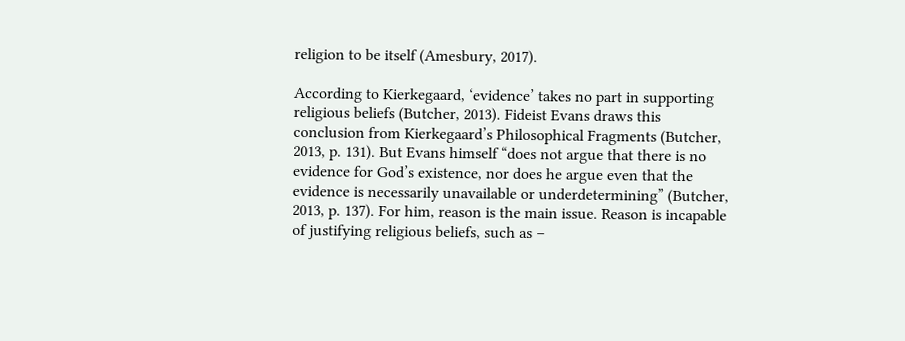religion to be itself (Amesbury, 2017).

According to Kierkegaard, ‘evidence’ takes no part in supporting religious beliefs (Butcher, 2013). Fideist Evans draws this conclusion from Kierkegaard’s Philosophical Fragments (Butcher, 2013, p. 131). But Evans himself “does not argue that there is no evidence for God’s existence, nor does he argue even that the evidence is necessarily unavailable or underdetermining” (Butcher, 2013, p. 137). For him, reason is the main issue. Reason is incapable of justifying religious beliefs, such as –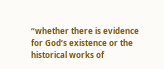“whether there is evidence for God’s existence or the historical works of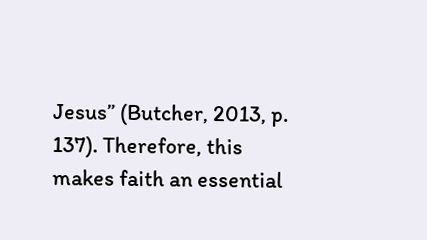Jesus” (Butcher, 2013, p. 137). Therefore, this makes faith an essential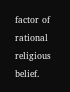factor of rational religious belief.